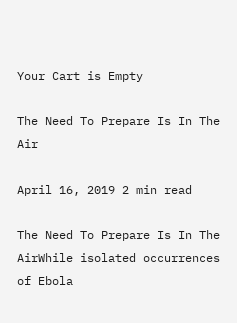Your Cart is Empty

The Need To Prepare Is In The Air

April 16, 2019 2 min read

The Need To Prepare Is In The AirWhile isolated occurrences of Ebola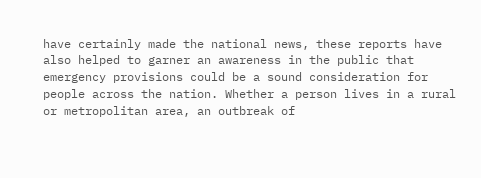have certainly made the national news, these reports have also helped to garner an awareness in the public that emergency provisions could be a sound consideration for people across the nation. Whether a person lives in a rural or metropolitan area, an outbreak of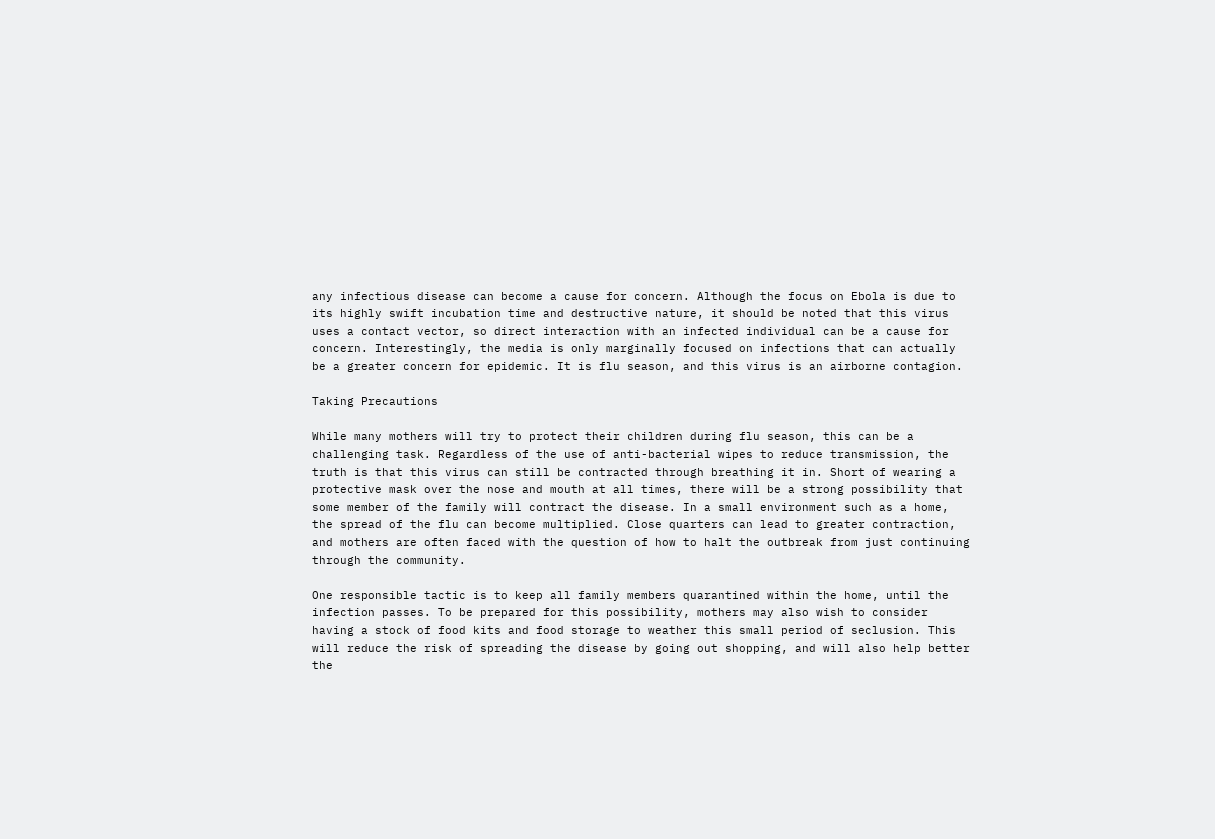any infectious disease can become a cause for concern. Although the focus on Ebola is due to its highly swift incubation time and destructive nature, it should be noted that this virus uses a contact vector, so direct interaction with an infected individual can be a cause for concern. Interestingly, the media is only marginally focused on infections that can actually be a greater concern for epidemic. It is flu season, and this virus is an airborne contagion.

Taking Precautions

While many mothers will try to protect their children during flu season, this can be a challenging task. Regardless of the use of anti-bacterial wipes to reduce transmission, the truth is that this virus can still be contracted through breathing it in. Short of wearing a protective mask over the nose and mouth at all times, there will be a strong possibility that some member of the family will contract the disease. In a small environment such as a home, the spread of the flu can become multiplied. Close quarters can lead to greater contraction, and mothers are often faced with the question of how to halt the outbreak from just continuing through the community.

One responsible tactic is to keep all family members quarantined within the home, until the infection passes. To be prepared for this possibility, mothers may also wish to consider having a stock of food kits and food storage to weather this small period of seclusion. This will reduce the risk of spreading the disease by going out shopping, and will also help better the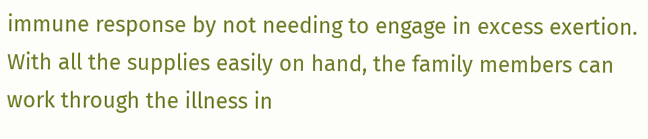immune response by not needing to engage in excess exertion. With all the supplies easily on hand, the family members can work through the illness in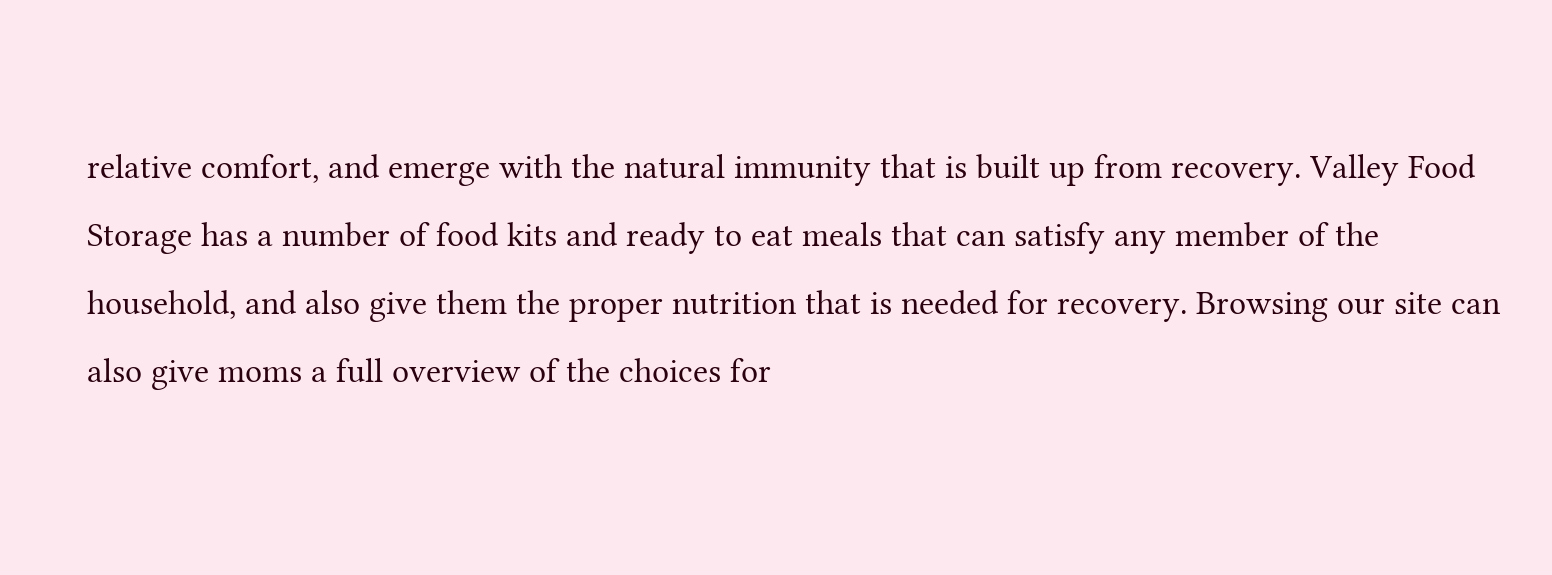relative comfort, and emerge with the natural immunity that is built up from recovery. Valley Food Storage has a number of food kits and ready to eat meals that can satisfy any member of the household, and also give them the proper nutrition that is needed for recovery. Browsing our site can also give moms a full overview of the choices for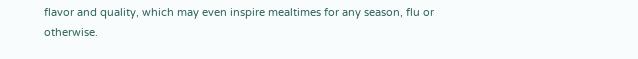flavor and quality, which may even inspire mealtimes for any season, flu or otherwise.